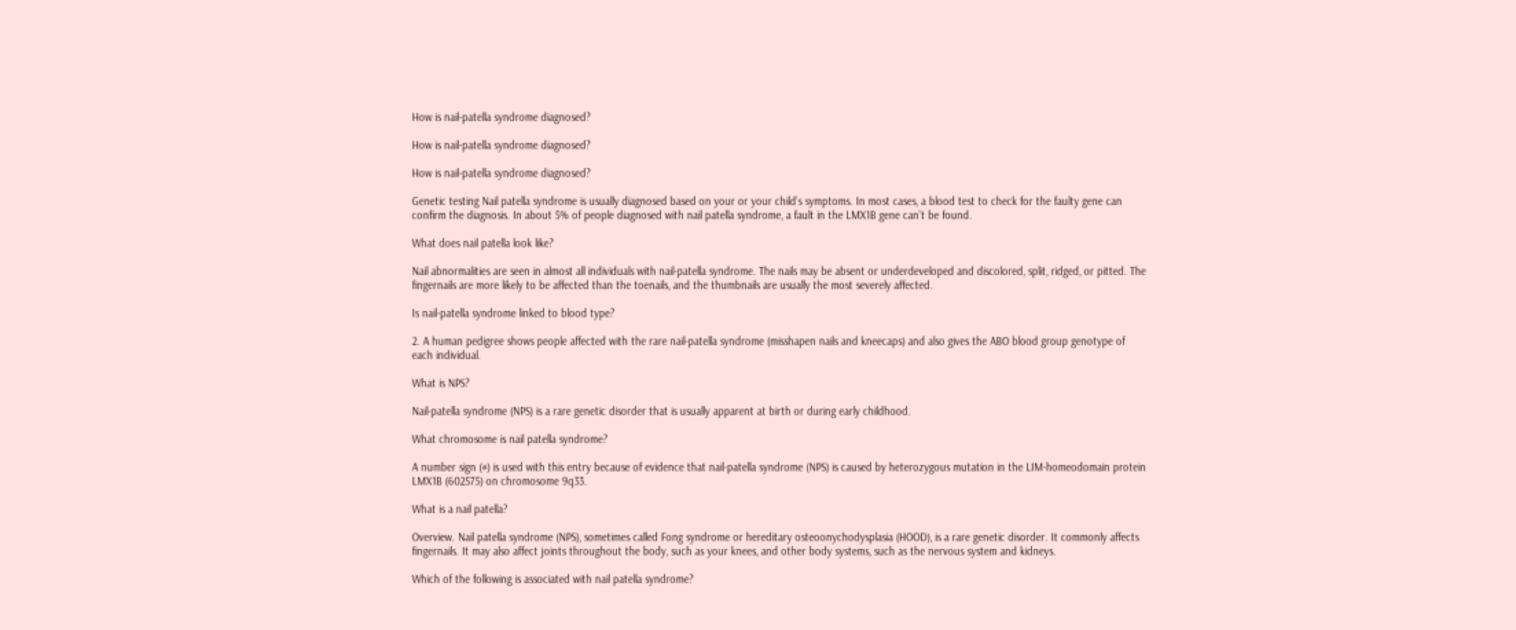How is nail-patella syndrome diagnosed?

How is nail-patella syndrome diagnosed?

How is nail-patella syndrome diagnosed?

Genetic testing Nail patella syndrome is usually diagnosed based on your or your child’s symptoms. In most cases, a blood test to check for the faulty gene can confirm the diagnosis. In about 5% of people diagnosed with nail patella syndrome, a fault in the LMX1B gene can’t be found.

What does nail patella look like?

Nail abnormalities are seen in almost all individuals with nail-patella syndrome. The nails may be absent or underdeveloped and discolored, split, ridged, or pitted. The fingernails are more likely to be affected than the toenails, and the thumbnails are usually the most severely affected.

Is nail-patella syndrome linked to blood type?

2. A human pedigree shows people affected with the rare nail-patella syndrome (misshapen nails and kneecaps) and also gives the ABO blood group genotype of each individual.

What is NPS?

Nail-patella syndrome (NPS) is a rare genetic disorder that is usually apparent at birth or during early childhood.

What chromosome is nail patella syndrome?

A number sign (#) is used with this entry because of evidence that nail-patella syndrome (NPS) is caused by heterozygous mutation in the LIM-homeodomain protein LMX1B (602575) on chromosome 9q33.

What is a nail patella?

Overview. Nail patella syndrome (NPS), sometimes called Fong syndrome or hereditary osteoonychodysplasia (HOOD), is a rare genetic disorder. It commonly affects fingernails. It may also affect joints throughout the body, such as your knees, and other body systems, such as the nervous system and kidneys.

Which of the following is associated with nail patella syndrome?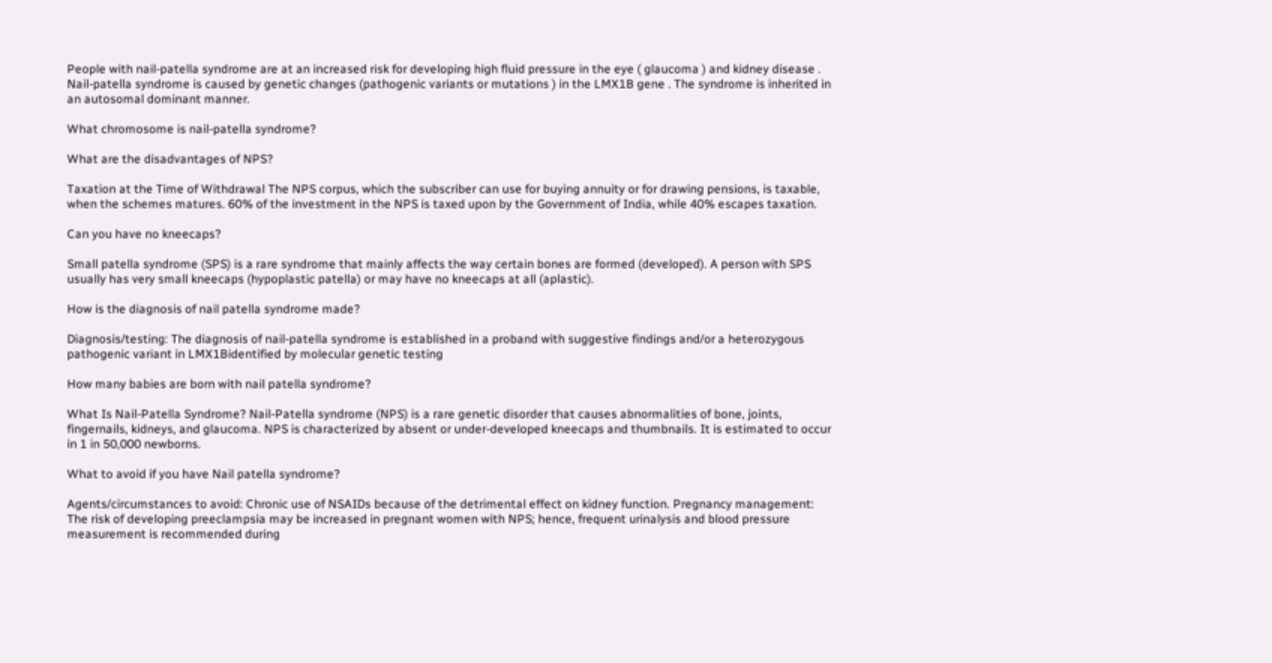People with nail-patella syndrome are at an increased risk for developing high fluid pressure in the eye ( glaucoma ) and kidney disease . Nail-patella syndrome is caused by genetic changes (pathogenic variants or mutations ) in the LMX1B gene . The syndrome is inherited in an autosomal dominant manner.

What chromosome is nail-patella syndrome?

What are the disadvantages of NPS?

Taxation at the Time of Withdrawal The NPS corpus, which the subscriber can use for buying annuity or for drawing pensions, is taxable, when the schemes matures. 60% of the investment in the NPS is taxed upon by the Government of India, while 40% escapes taxation.

Can you have no kneecaps?

Small patella syndrome (SPS) is a rare syndrome that mainly affects the way certain bones are formed (developed). A person with SPS usually has very small kneecaps (hypoplastic patella) or may have no kneecaps at all (aplastic).

How is the diagnosis of nail patella syndrome made?

Diagnosis/testing: The diagnosis of nail-patella syndrome is established in a proband with suggestive findings and/or a heterozygous pathogenic variant in LMX1Bidentified by molecular genetic testing

How many babies are born with nail patella syndrome?

What Is Nail-Patella Syndrome? Nail-Patella syndrome (NPS) is a rare genetic disorder that causes abnormalities of bone, joints, fingernails, kidneys, and glaucoma. NPS is characterized by absent or under-developed kneecaps and thumbnails. It is estimated to occur in 1 in 50,000 newborns.

What to avoid if you have Nail patella syndrome?

Agents/circumstances to avoid: Chronic use of NSAIDs because of the detrimental effect on kidney function. Pregnancy management: The risk of developing preeclampsia may be increased in pregnant women with NPS; hence, frequent urinalysis and blood pressure measurement is recommended during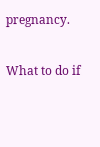pregnancy.

What to do if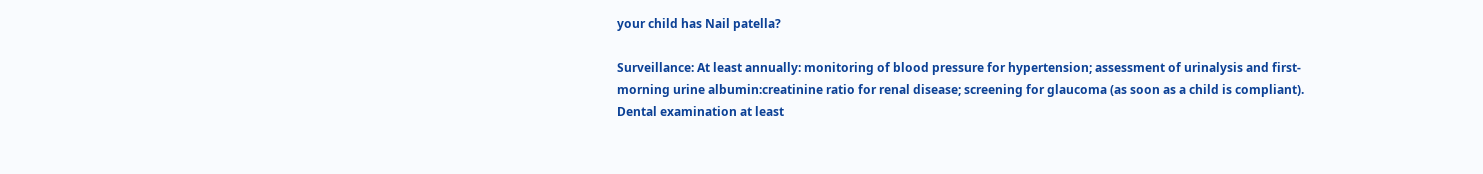your child has Nail patella?

Surveillance: At least annually: monitoring of blood pressure for hypertension; assessment of urinalysis and first-morning urine albumin:creatinine ratio for renal disease; screening for glaucoma (as soon as a child is compliant). Dental examination at least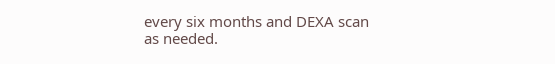every six months and DEXA scan as needed.